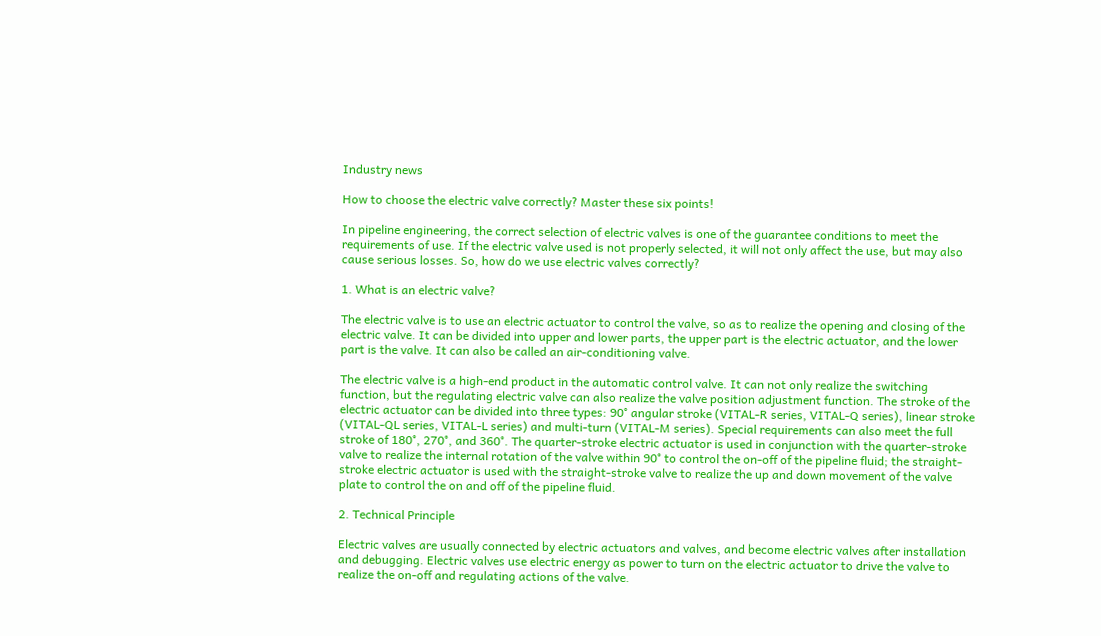Industry news

How to choose the electric valve correctly? Master these six points!

In pipeline engineering, the correct selection of electric valves is one of the guarantee conditions to meet the requirements of use. If the electric valve used is not properly selected, it will not only affect the use, but may also cause serious losses. So, how do we use electric valves correctly?

1. What is an electric valve?

The electric valve is to use an electric actuator to control the valve, so as to realize the opening and closing of the electric valve. It can be divided into upper and lower parts, the upper part is the electric actuator, and the lower part is the valve. It can also be called an air-conditioning valve.

The electric valve is a high-end product in the automatic control valve. It can not only realize the switching function, but the regulating electric valve can also realize the valve position adjustment function. The stroke of the electric actuator can be divided into three types: 90° angular stroke (VITAL-R series, VITAL-Q series), linear stroke (VITAL-QL series, VITAL-L series) and multi-turn (VITAL-M series). Special requirements can also meet the full stroke of 180°, 270°, and 360°. The quarter-stroke electric actuator is used in conjunction with the quarter-stroke valve to realize the internal rotation of the valve within 90° to control the on-off of the pipeline fluid; the straight-stroke electric actuator is used with the straight-stroke valve to realize the up and down movement of the valve plate to control the on and off of the pipeline fluid.

2. Technical Principle

Electric valves are usually connected by electric actuators and valves, and become electric valves after installation and debugging. Electric valves use electric energy as power to turn on the electric actuator to drive the valve to realize the on-off and regulating actions of the valve.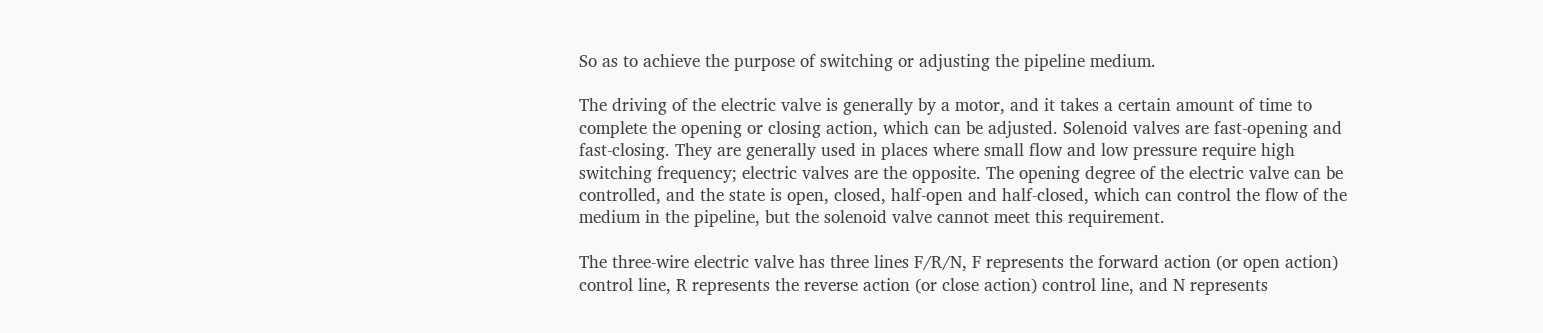So as to achieve the purpose of switching or adjusting the pipeline medium.

The driving of the electric valve is generally by a motor, and it takes a certain amount of time to complete the opening or closing action, which can be adjusted. Solenoid valves are fast-opening and fast-closing. They are generally used in places where small flow and low pressure require high switching frequency; electric valves are the opposite. The opening degree of the electric valve can be controlled, and the state is open, closed, half-open and half-closed, which can control the flow of the medium in the pipeline, but the solenoid valve cannot meet this requirement.

The three-wire electric valve has three lines F/R/N, F represents the forward action (or open action) control line, R represents the reverse action (or close action) control line, and N represents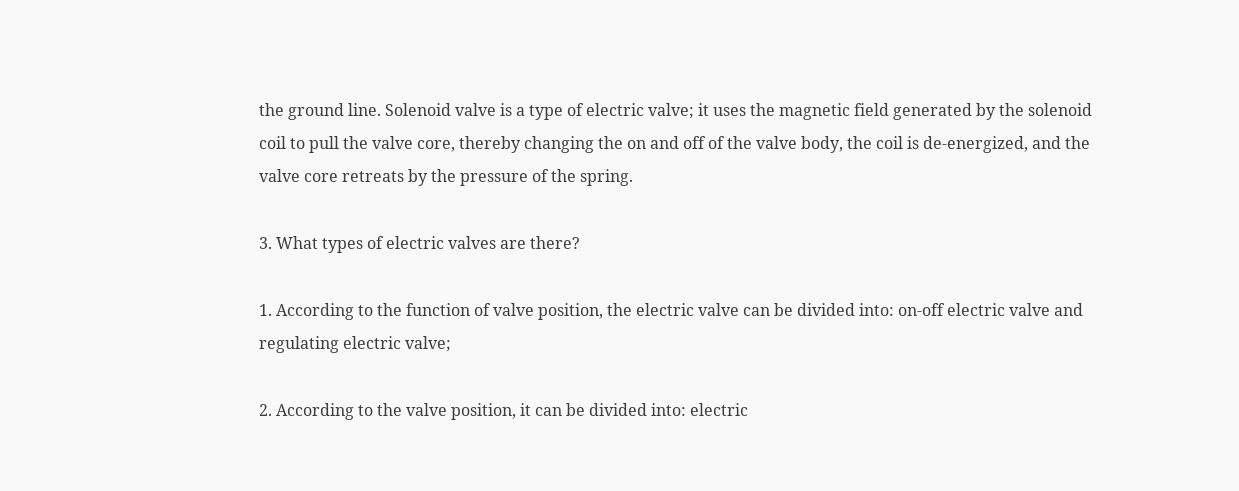the ground line. Solenoid valve is a type of electric valve; it uses the magnetic field generated by the solenoid coil to pull the valve core, thereby changing the on and off of the valve body, the coil is de-energized, and the valve core retreats by the pressure of the spring.

3. What types of electric valves are there?

1. According to the function of valve position, the electric valve can be divided into: on-off electric valve and regulating electric valve;

2. According to the valve position, it can be divided into: electric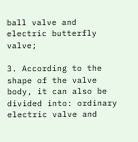ball valve and electric butterfly valve;

3. According to the shape of the valve body, it can also be divided into: ordinary electric valve and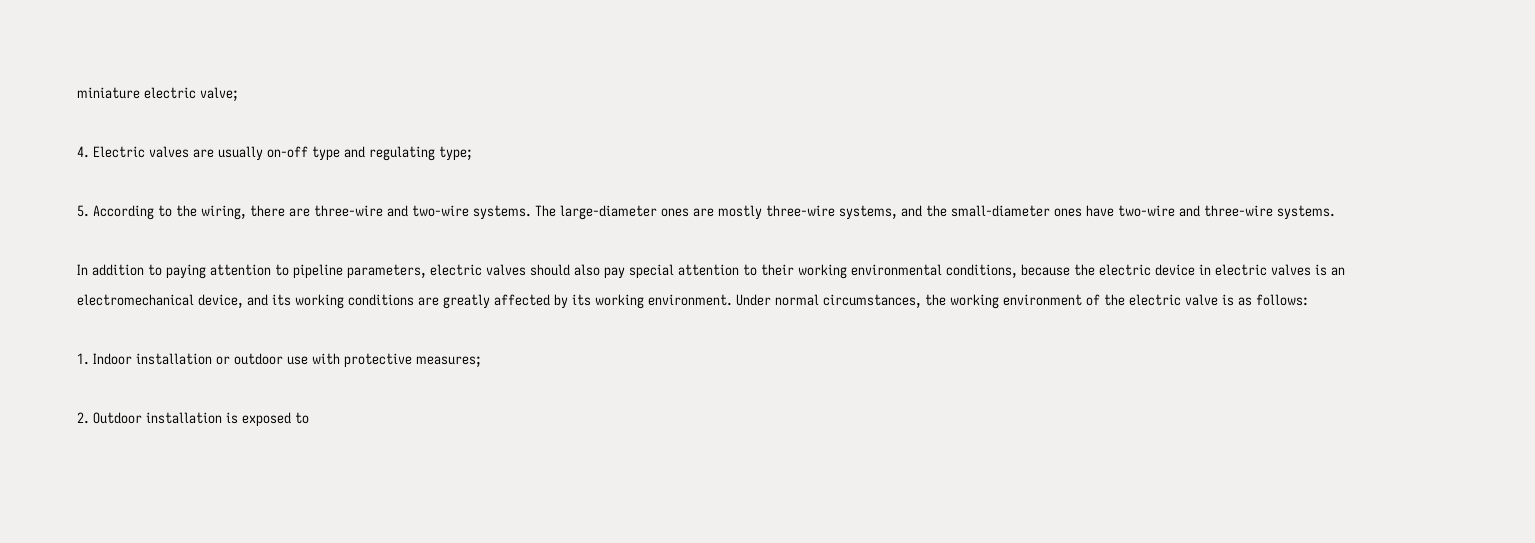miniature electric valve;

4. Electric valves are usually on-off type and regulating type;

5. According to the wiring, there are three-wire and two-wire systems. The large-diameter ones are mostly three-wire systems, and the small-diameter ones have two-wire and three-wire systems.

In addition to paying attention to pipeline parameters, electric valves should also pay special attention to their working environmental conditions, because the electric device in electric valves is an electromechanical device, and its working conditions are greatly affected by its working environment. Under normal circumstances, the working environment of the electric valve is as follows:

1. Indoor installation or outdoor use with protective measures;

2. Outdoor installation is exposed to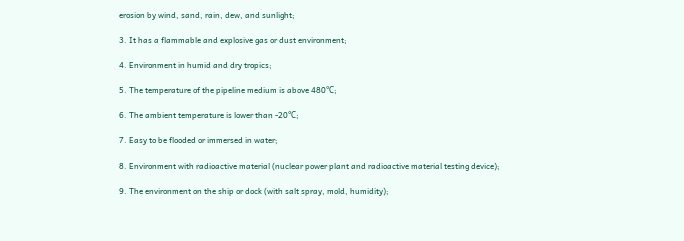erosion by wind, sand, rain, dew, and sunlight;

3. It has a flammable and explosive gas or dust environment;

4. Environment in humid and dry tropics;

5. The temperature of the pipeline medium is above 480℃;

6. The ambient temperature is lower than -20℃;

7. Easy to be flooded or immersed in water;

8. Environment with radioactive material (nuclear power plant and radioactive material testing device);

9. The environment on the ship or dock (with salt spray, mold, humidity);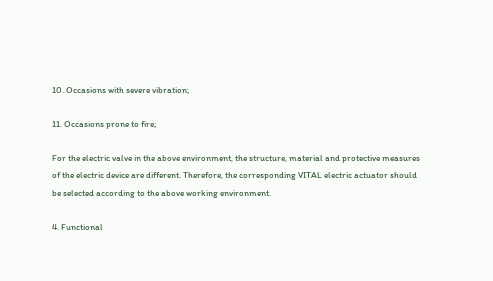10. Occasions with severe vibration;

11. Occasions prone to fire;

For the electric valve in the above environment, the structure, material and protective measures of the electric device are different. Therefore, the corresponding VITAL electric actuator should be selected according to the above working environment.

4. Functional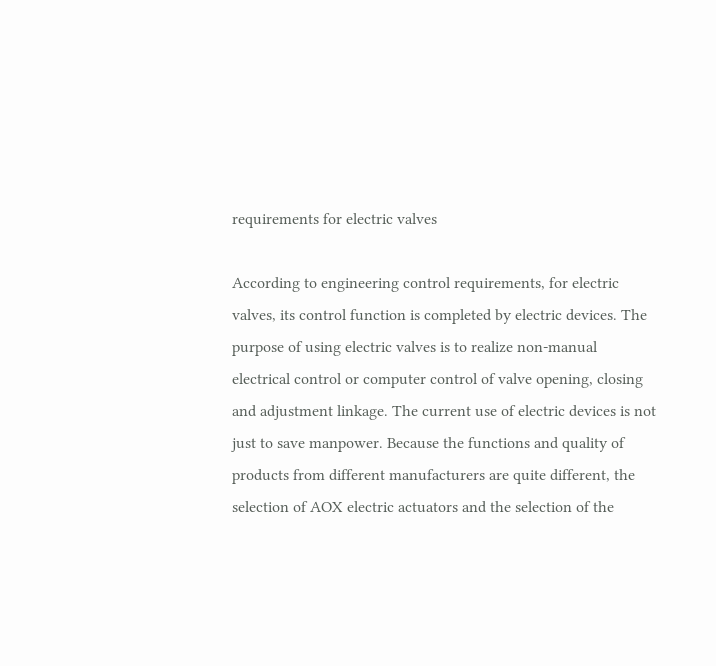requirements for electric valves

According to engineering control requirements, for electric valves, its control function is completed by electric devices. The purpose of using electric valves is to realize non-manual electrical control or computer control of valve opening, closing and adjustment linkage. The current use of electric devices is not just to save manpower. Because the functions and quality of products from different manufacturers are quite different, the selection of AOX electric actuators and the selection of the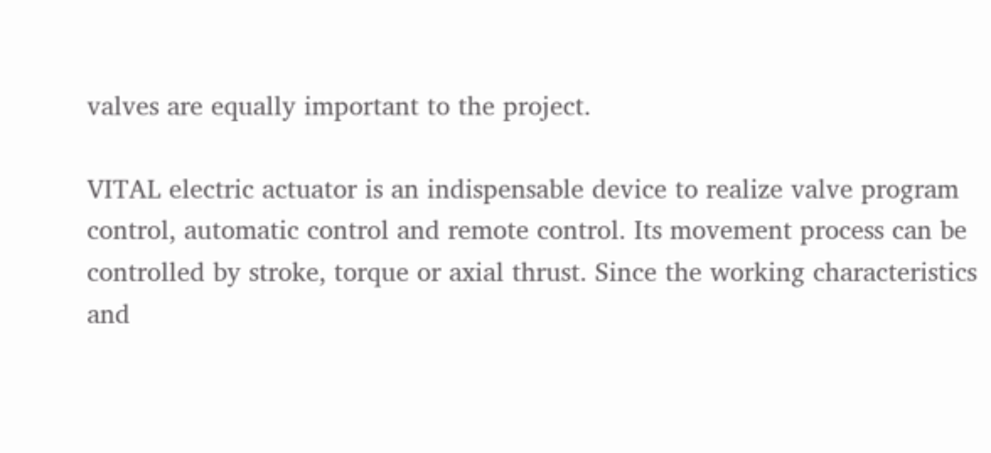valves are equally important to the project.

VITAL electric actuator is an indispensable device to realize valve program control, automatic control and remote control. Its movement process can be controlled by stroke, torque or axial thrust. Since the working characteristics and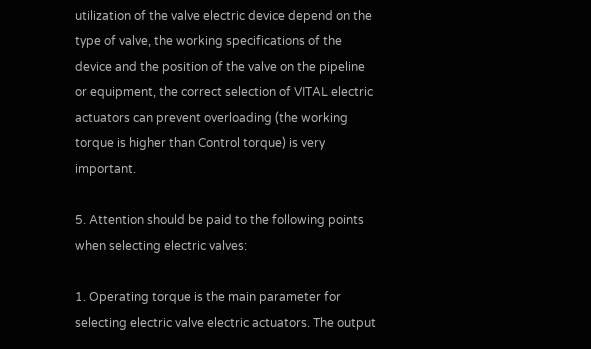utilization of the valve electric device depend on the type of valve, the working specifications of the device and the position of the valve on the pipeline or equipment, the correct selection of VITAL electric actuators can prevent overloading (the working torque is higher than Control torque) is very important.

5. Attention should be paid to the following points when selecting electric valves:

1. Operating torque is the main parameter for selecting electric valve electric actuators. The output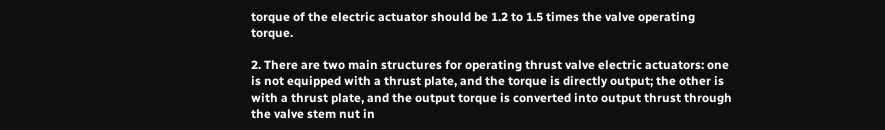torque of the electric actuator should be 1.2 to 1.5 times the valve operating torque.

2. There are two main structures for operating thrust valve electric actuators: one is not equipped with a thrust plate, and the torque is directly output; the other is with a thrust plate, and the output torque is converted into output thrust through the valve stem nut in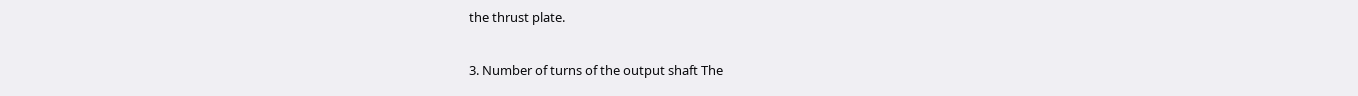the thrust plate.

3. Number of turns of the output shaft The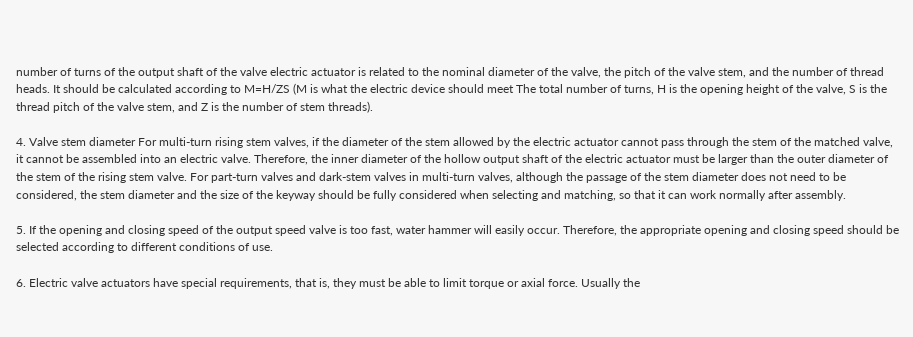number of turns of the output shaft of the valve electric actuator is related to the nominal diameter of the valve, the pitch of the valve stem, and the number of thread heads. It should be calculated according to M=H/ZS (M is what the electric device should meet The total number of turns, H is the opening height of the valve, S is the thread pitch of the valve stem, and Z is the number of stem threads).

4. Valve stem diameter For multi-turn rising stem valves, if the diameter of the stem allowed by the electric actuator cannot pass through the stem of the matched valve, it cannot be assembled into an electric valve. Therefore, the inner diameter of the hollow output shaft of the electric actuator must be larger than the outer diameter of the stem of the rising stem valve. For part-turn valves and dark-stem valves in multi-turn valves, although the passage of the stem diameter does not need to be considered, the stem diameter and the size of the keyway should be fully considered when selecting and matching, so that it can work normally after assembly.

5. If the opening and closing speed of the output speed valve is too fast, water hammer will easily occur. Therefore, the appropriate opening and closing speed should be selected according to different conditions of use.

6. Electric valve actuators have special requirements, that is, they must be able to limit torque or axial force. Usually the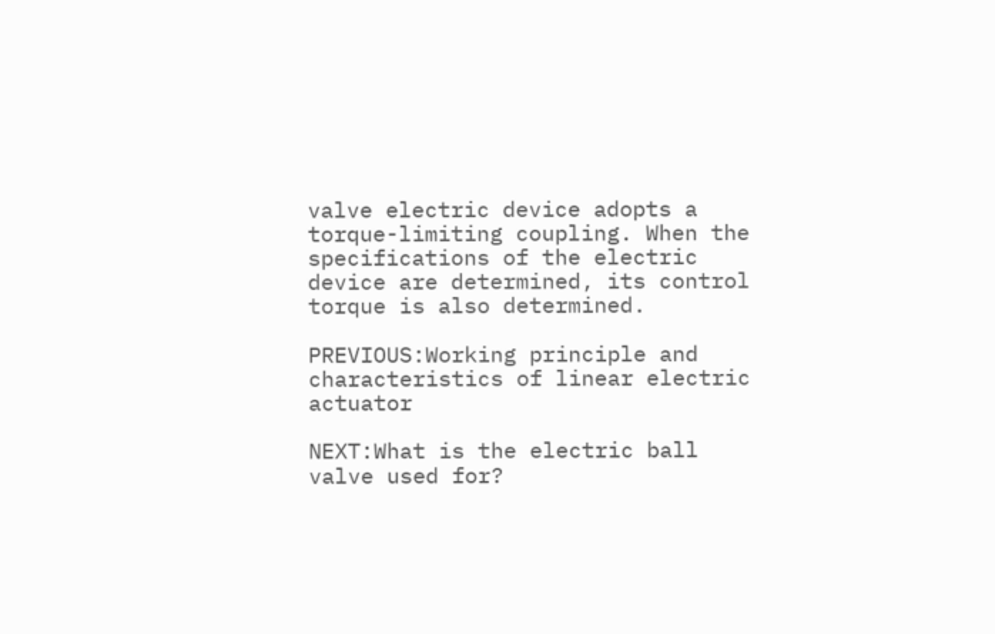valve electric device adopts a torque-limiting coupling. When the specifications of the electric device are determined, its control torque is also determined.

PREVIOUS:Working principle and characteristics of linear electric actuator

NEXT:What is the electric ball valve used for?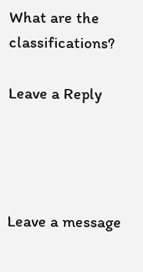What are the classifications?

Leave a Reply




Leave a message